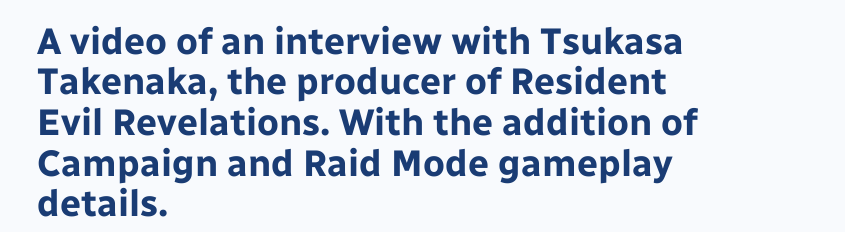A video of an interview with Tsukasa Takenaka, the producer of Resident Evil Revelations. With the addition of Campaign and Raid Mode gameplay details.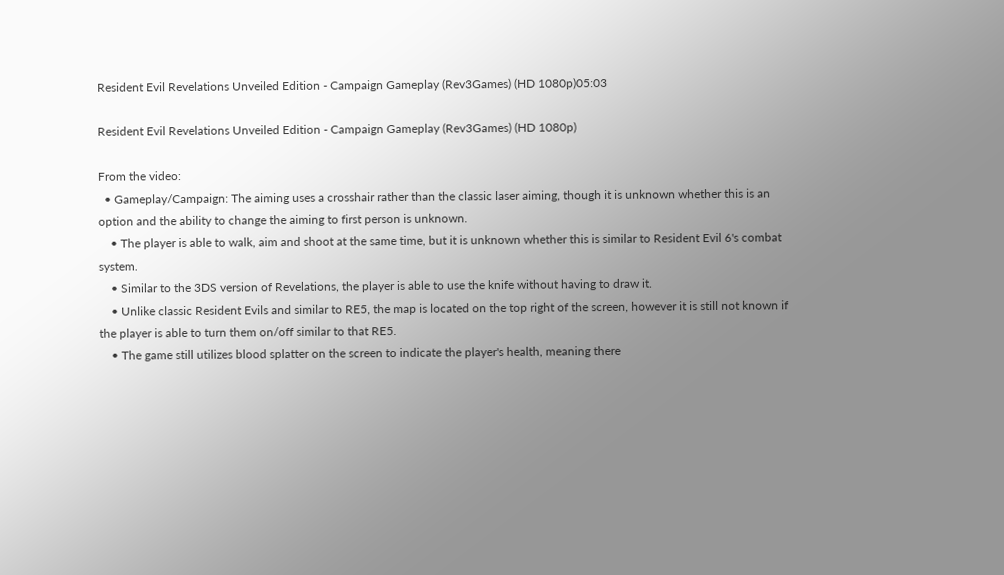Resident Evil Revelations Unveiled Edition - Campaign Gameplay (Rev3Games) (HD 1080p)05:03

Resident Evil Revelations Unveiled Edition - Campaign Gameplay (Rev3Games) (HD 1080p)

From the video:
  • Gameplay/Campaign: The aiming uses a crosshair rather than the classic laser aiming, though it is unknown whether this is an option and the ability to change the aiming to first person is unknown.
    • The player is able to walk, aim and shoot at the same time, but it is unknown whether this is similar to Resident Evil 6's combat system.
    • Similar to the 3DS version of Revelations, the player is able to use the knife without having to draw it.
    • Unlike classic Resident Evils and similar to RE5, the map is located on the top right of the screen, however it is still not known if the player is able to turn them on/off similar to that RE5.
    • The game still utilizes blood splatter on the screen to indicate the player's health, meaning there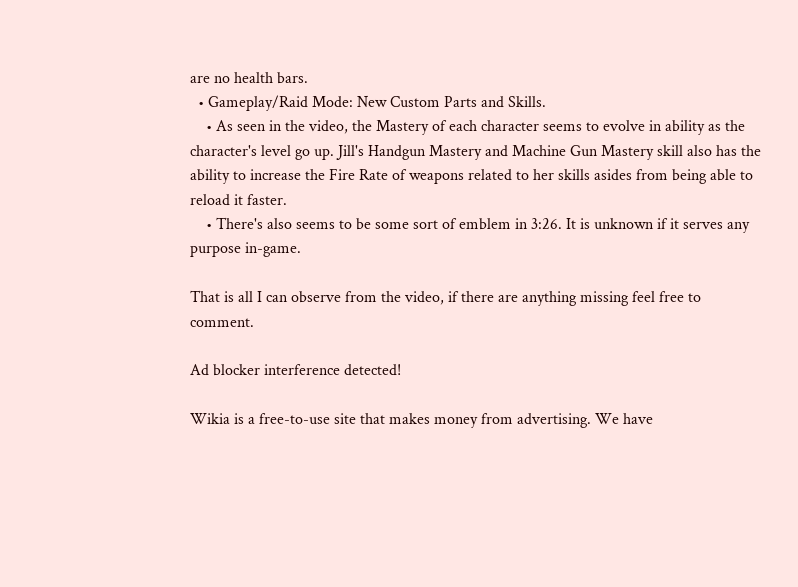are no health bars.
  • Gameplay/Raid Mode: New Custom Parts and Skills.
    • As seen in the video, the Mastery of each character seems to evolve in ability as the character's level go up. Jill's Handgun Mastery and Machine Gun Mastery skill also has the ability to increase the Fire Rate of weapons related to her skills asides from being able to reload it faster.
    • There's also seems to be some sort of emblem in 3:26. It is unknown if it serves any purpose in-game.

That is all I can observe from the video, if there are anything missing feel free to comment.

Ad blocker interference detected!

Wikia is a free-to-use site that makes money from advertising. We have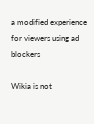a modified experience for viewers using ad blockers

Wikia is not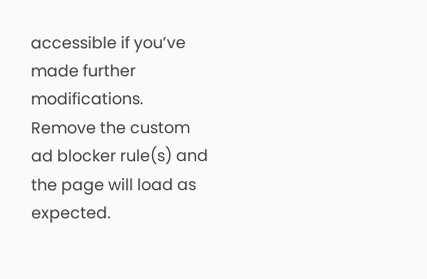accessible if you’ve made further modifications. Remove the custom ad blocker rule(s) and the page will load as expected.